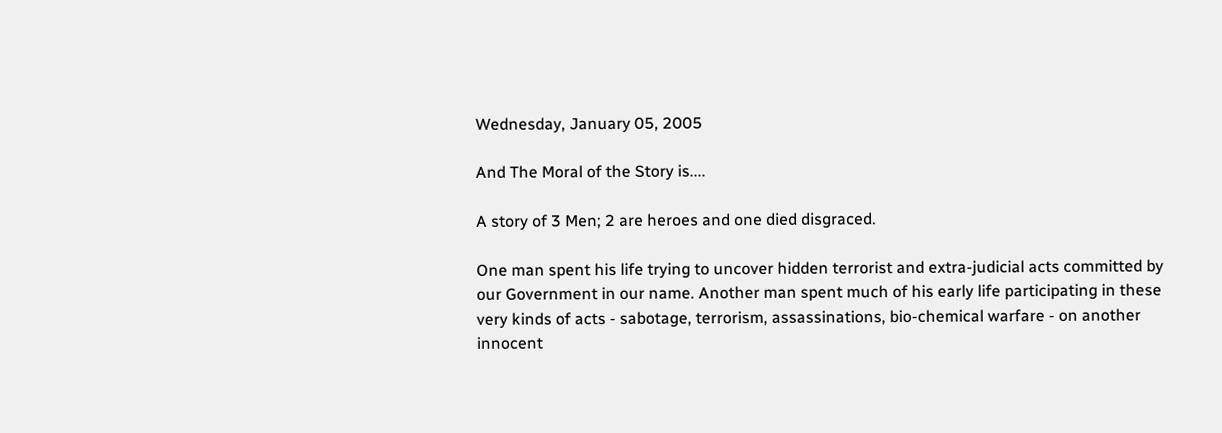Wednesday, January 05, 2005

And The Moral of the Story is....

A story of 3 Men; 2 are heroes and one died disgraced.

One man spent his life trying to uncover hidden terrorist and extra-judicial acts committed by our Government in our name. Another man spent much of his early life participating in these very kinds of acts - sabotage, terrorism, assassinations, bio-chemical warfare - on another innocent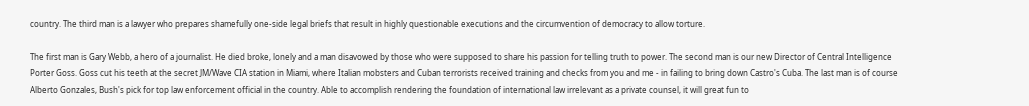country. The third man is a lawyer who prepares shamefully one-side legal briefs that result in highly questionable executions and the circumvention of democracy to allow torture.

The first man is Gary Webb, a hero of a journalist. He died broke, lonely and a man disavowed by those who were supposed to share his passion for telling truth to power. The second man is our new Director of Central Intelligence Porter Goss. Goss cut his teeth at the secret JM/Wave CIA station in Miami, where Italian mobsters and Cuban terrorists received training and checks from you and me - in failing to bring down Castro's Cuba. The last man is of course Alberto Gonzales, Bush's pick for top law enforcement official in the country. Able to accomplish rendering the foundation of international law irrelevant as a private counsel, it will great fun to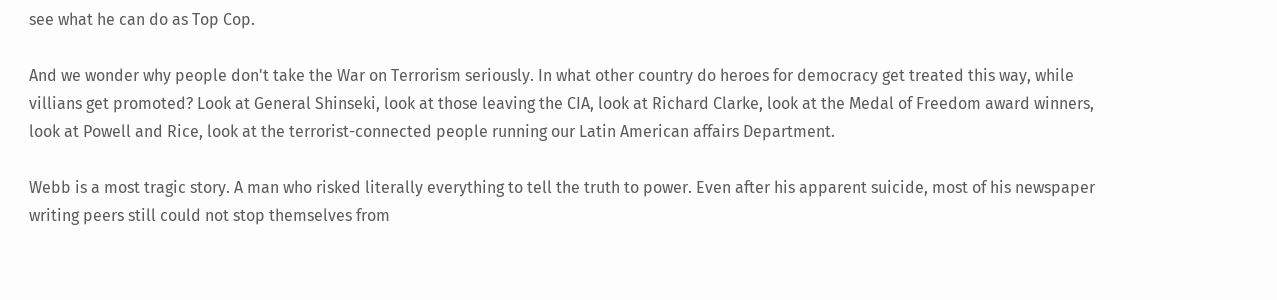see what he can do as Top Cop.

And we wonder why people don't take the War on Terrorism seriously. In what other country do heroes for democracy get treated this way, while villians get promoted? Look at General Shinseki, look at those leaving the CIA, look at Richard Clarke, look at the Medal of Freedom award winners, look at Powell and Rice, look at the terrorist-connected people running our Latin American affairs Department.

Webb is a most tragic story. A man who risked literally everything to tell the truth to power. Even after his apparent suicide, most of his newspaper writing peers still could not stop themselves from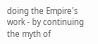doing the Empire's work - by continuing the myth of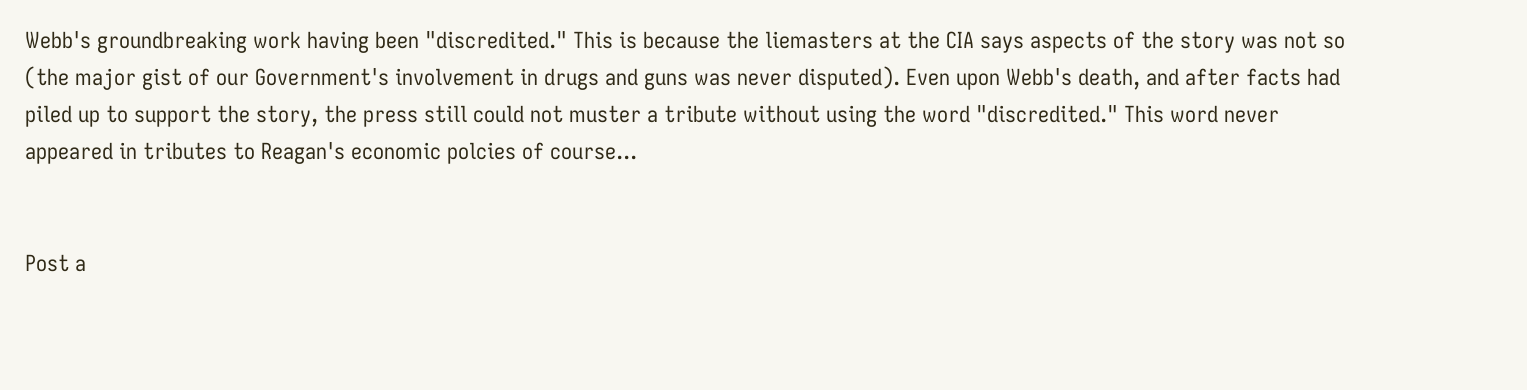Webb's groundbreaking work having been "discredited." This is because the liemasters at the CIA says aspects of the story was not so (the major gist of our Government's involvement in drugs and guns was never disputed). Even upon Webb's death, and after facts had piled up to support the story, the press still could not muster a tribute without using the word "discredited." This word never appeared in tributes to Reagan's economic polcies of course...


Post a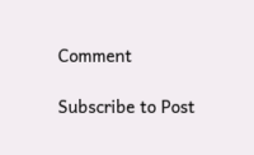Comment

Subscribe to Post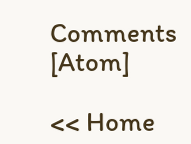Comments [Atom]

<< Home